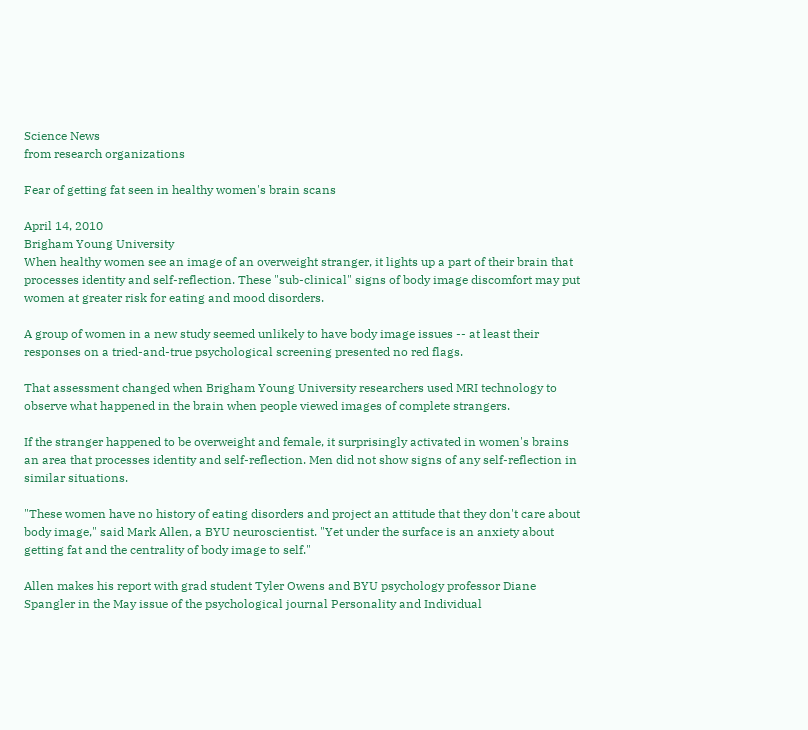Science News
from research organizations

Fear of getting fat seen in healthy women's brain scans

April 14, 2010
Brigham Young University
When healthy women see an image of an overweight stranger, it lights up a part of their brain that processes identity and self-reflection. These "sub-clinical" signs of body image discomfort may put women at greater risk for eating and mood disorders.

A group of women in a new study seemed unlikely to have body image issues -- at least their responses on a tried-and-true psychological screening presented no red flags.

That assessment changed when Brigham Young University researchers used MRI technology to observe what happened in the brain when people viewed images of complete strangers.

If the stranger happened to be overweight and female, it surprisingly activated in women's brains an area that processes identity and self-reflection. Men did not show signs of any self-reflection in similar situations.

"These women have no history of eating disorders and project an attitude that they don't care about body image," said Mark Allen, a BYU neuroscientist. "Yet under the surface is an anxiety about getting fat and the centrality of body image to self."

Allen makes his report with grad student Tyler Owens and BYU psychology professor Diane Spangler in the May issue of the psychological journal Personality and Individual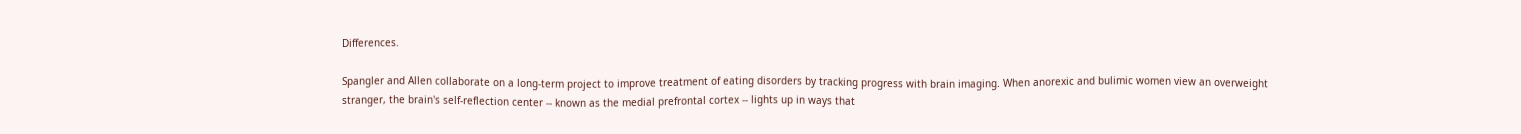Differences.

Spangler and Allen collaborate on a long-term project to improve treatment of eating disorders by tracking progress with brain imaging. When anorexic and bulimic women view an overweight stranger, the brain's self-reflection center -- known as the medial prefrontal cortex -- lights up in ways that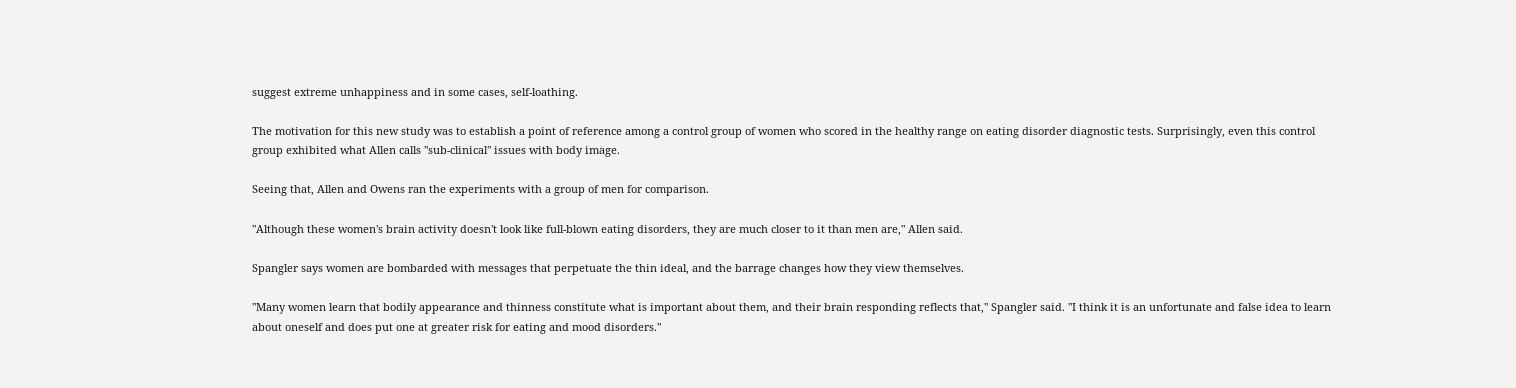suggest extreme unhappiness and in some cases, self-loathing.

The motivation for this new study was to establish a point of reference among a control group of women who scored in the healthy range on eating disorder diagnostic tests. Surprisingly, even this control group exhibited what Allen calls "sub-clinical" issues with body image.

Seeing that, Allen and Owens ran the experiments with a group of men for comparison.

"Although these women's brain activity doesn't look like full-blown eating disorders, they are much closer to it than men are," Allen said.

Spangler says women are bombarded with messages that perpetuate the thin ideal, and the barrage changes how they view themselves.

"Many women learn that bodily appearance and thinness constitute what is important about them, and their brain responding reflects that," Spangler said. "I think it is an unfortunate and false idea to learn about oneself and does put one at greater risk for eating and mood disorders."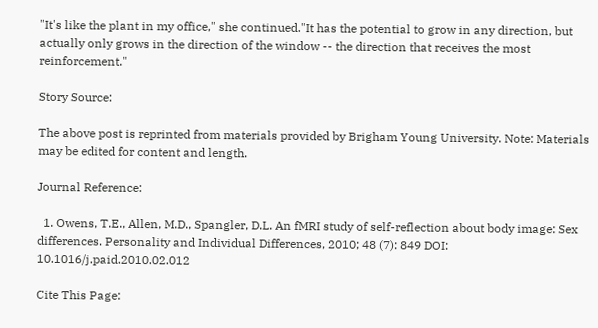"It's like the plant in my office," she continued."It has the potential to grow in any direction, but actually only grows in the direction of the window -- the direction that receives the most reinforcement."

Story Source:

The above post is reprinted from materials provided by Brigham Young University. Note: Materials may be edited for content and length.

Journal Reference:

  1. Owens, T.E., Allen, M.D., Spangler, D.L. An fMRI study of self-reflection about body image: Sex differences. Personality and Individual Differences, 2010; 48 (7): 849 DOI: 10.1016/j.paid.2010.02.012

Cite This Page: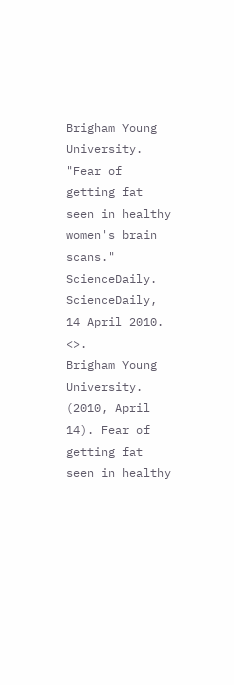Brigham Young University. "Fear of getting fat seen in healthy women's brain scans." ScienceDaily. ScienceDaily, 14 April 2010. <>.
Brigham Young University. (2010, April 14). Fear of getting fat seen in healthy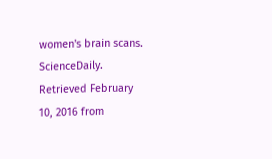women's brain scans. ScienceDaily. Retrieved February 10, 2016 from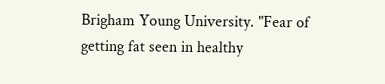Brigham Young University. "Fear of getting fat seen in healthy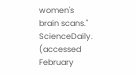women's brain scans." ScienceDaily. (accessed February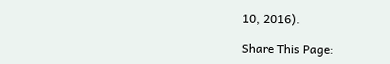10, 2016).

Share This Page: